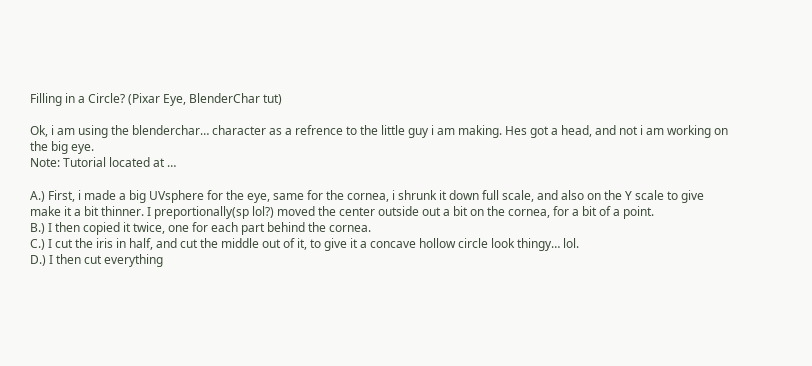Filling in a Circle? (Pixar Eye, BlenderChar tut)

Ok, i am using the blenderchar… character as a refrence to the little guy i am making. Hes got a head, and not i am working on the big eye.
Note: Tutorial located at …

A.) First, i made a big UVsphere for the eye, same for the cornea, i shrunk it down full scale, and also on the Y scale to give make it a bit thinner. I preportionally(sp lol?) moved the center outside out a bit on the cornea, for a bit of a point.
B.) I then copied it twice, one for each part behind the cornea.
C.) I cut the iris in half, and cut the middle out of it, to give it a concave hollow circle look thingy… lol.
D.) I then cut everything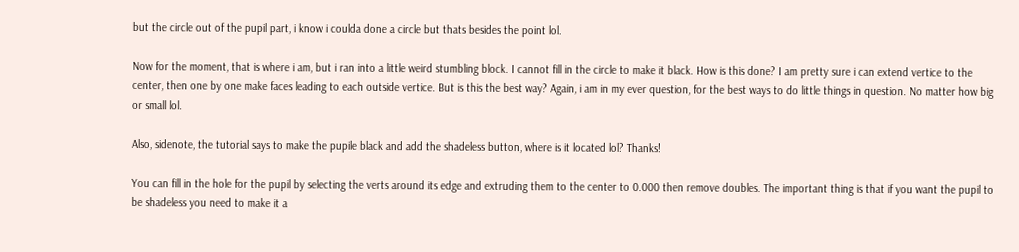but the circle out of the pupil part, i know i coulda done a circle but thats besides the point lol.

Now for the moment, that is where i am, but i ran into a little weird stumbling block. I cannot fill in the circle to make it black. How is this done? I am pretty sure i can extend vertice to the center, then one by one make faces leading to each outside vertice. But is this the best way? Again, i am in my ever question, for the best ways to do little things in question. No matter how big or small lol.

Also, sidenote, the tutorial says to make the pupile black and add the shadeless button, where is it located lol? Thanks!

You can fill in the hole for the pupil by selecting the verts around its edge and extruding them to the center to 0.000 then remove doubles. The important thing is that if you want the pupil to be shadeless you need to make it a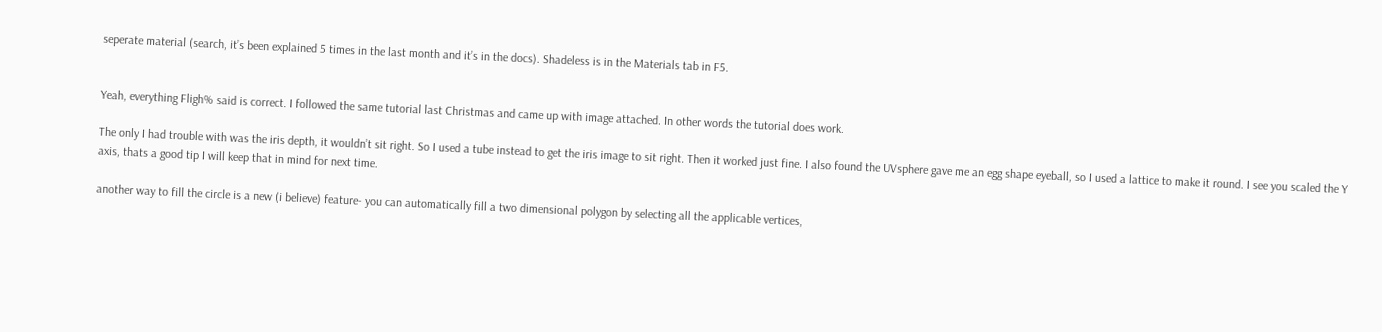seperate material (search, it’s been explained 5 times in the last month and it’s in the docs). Shadeless is in the Materials tab in F5.


Yeah, everything Fligh% said is correct. I followed the same tutorial last Christmas and came up with image attached. In other words the tutorial does work.

The only I had trouble with was the iris depth, it wouldn’t sit right. So I used a tube instead to get the iris image to sit right. Then it worked just fine. I also found the UVsphere gave me an egg shape eyeball, so I used a lattice to make it round. I see you scaled the Y axis, thats a good tip I will keep that in mind for next time.

another way to fill the circle is a new (i believe) feature- you can automatically fill a two dimensional polygon by selecting all the applicable vertices,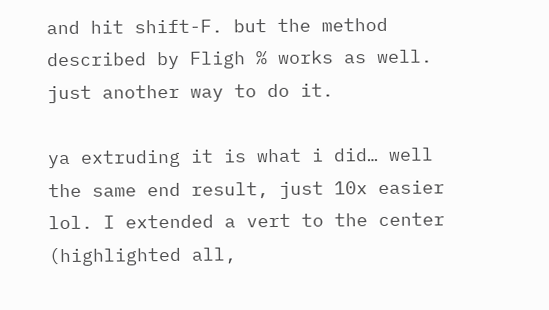and hit shift-F. but the method described by Fligh % works as well. just another way to do it.

ya extruding it is what i did… well the same end result, just 10x easier lol. I extended a vert to the center (highlighted all,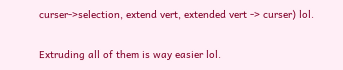curser->selection, extend vert, extended vert -> curser) lol.

Extruding all of them is way easier lol.